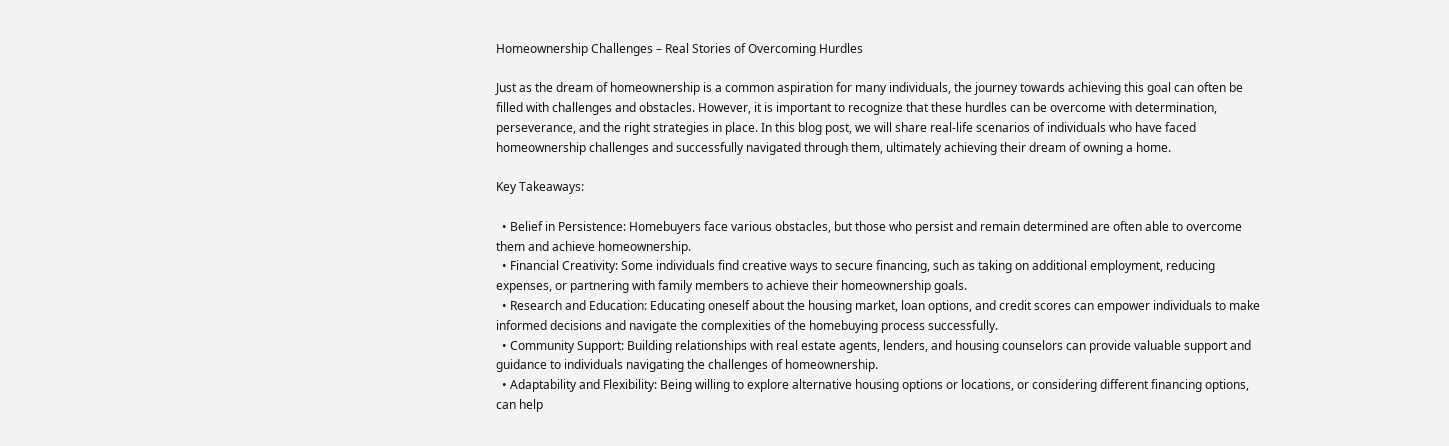Homeownership Challenges – Real Stories of Overcoming Hurdles

Just as the dream of homeownership is a common aspiration for many individuals, the journey towards achieving this goal can often be filled with challenges and obstacles. However, it is important to recognize that these hurdles can be overcome with determination, perseverance, and the right strategies in place. In this blog post, we will share real-life scenarios of individuals who have faced homeownership challenges and successfully navigated through them, ultimately achieving their dream of owning a home.

Key Takeaways:

  • Belief in Persistence: Homebuyers face various obstacles, but those who persist and remain determined are often able to overcome them and achieve homeownership.
  • Financial Creativity: Some individuals find creative ways to secure financing, such as taking on additional employment, reducing expenses, or partnering with family members to achieve their homeownership goals.
  • Research and Education: Educating oneself about the housing market, loan options, and credit scores can empower individuals to make informed decisions and navigate the complexities of the homebuying process successfully.
  • Community Support: Building relationships with real estate agents, lenders, and housing counselors can provide valuable support and guidance to individuals navigating the challenges of homeownership.
  • Adaptability and Flexibility: Being willing to explore alternative housing options or locations, or considering different financing options, can help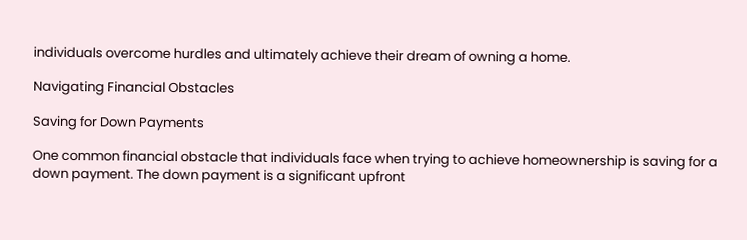individuals overcome hurdles and ultimately achieve their dream of owning a home.

Navigating Financial Obstacles

Saving for Down Payments

One common financial obstacle that individuals face when trying to achieve homeownership is saving for a down payment. The down payment is a significant upfront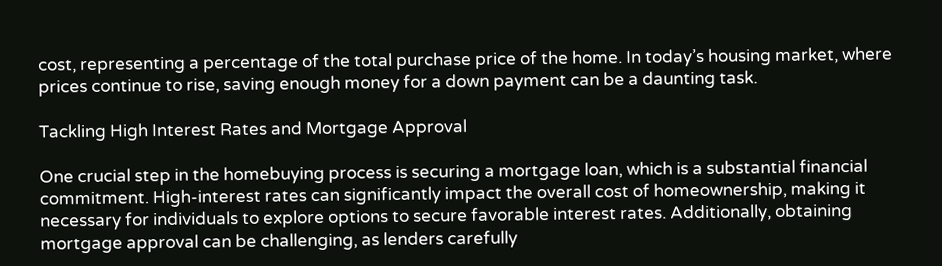cost, representing a percentage of the total purchase price of the home. In today’s housing market, where prices continue to rise, saving enough money for a down payment can be a daunting task.

Tackling High Interest Rates and Mortgage Approval

One crucial step in the homebuying process is securing a mortgage loan, which is a substantial financial commitment. High-interest rates can significantly impact the overall cost of homeownership, making it necessary for individuals to explore options to secure favorable interest rates. Additionally, obtaining mortgage approval can be challenging, as lenders carefully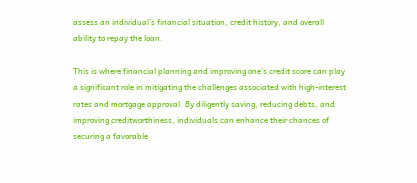assess an individual’s financial situation, credit history, and overall ability to repay the loan.

This is where financial planning and improving one’s credit score can play a significant role in mitigating the challenges associated with high-interest rates and mortgage approval. By diligently saving, reducing debts, and improving creditworthiness, individuals can enhance their chances of securing a favorable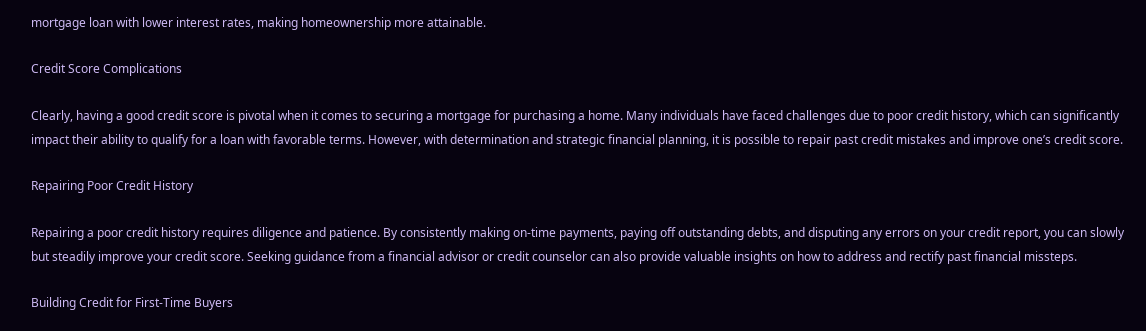mortgage loan with lower interest rates, making homeownership more attainable.

Credit Score Complications

Clearly, having a good credit score is pivotal when it comes to securing a mortgage for purchasing a home. Many individuals have faced challenges due to poor credit history, which can significantly impact their ability to qualify for a loan with favorable terms. However, with determination and strategic financial planning, it is possible to repair past credit mistakes and improve one’s credit score.

Repairing Poor Credit History

Repairing a poor credit history requires diligence and patience. By consistently making on-time payments, paying off outstanding debts, and disputing any errors on your credit report, you can slowly but steadily improve your credit score. Seeking guidance from a financial advisor or credit counselor can also provide valuable insights on how to address and rectify past financial missteps.

Building Credit for First-Time Buyers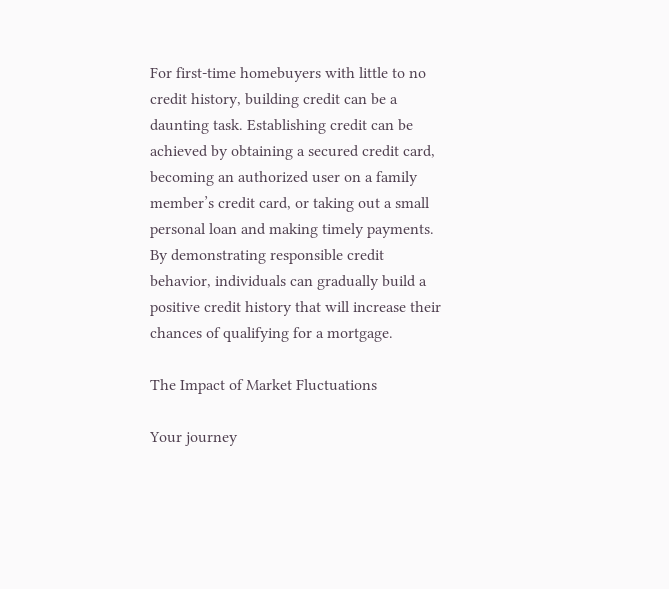For first-time homebuyers with little to no credit history, building credit can be a daunting task. Establishing credit can be achieved by obtaining a secured credit card, becoming an authorized user on a family member’s credit card, or taking out a small personal loan and making timely payments. By demonstrating responsible credit behavior, individuals can gradually build a positive credit history that will increase their chances of qualifying for a mortgage.

The Impact of Market Fluctuations

Your journey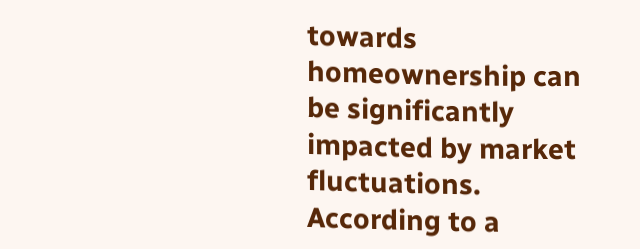towards homeownership can be significantly impacted by market fluctuations. According to a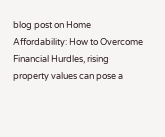blog post on Home Affordability: How to Overcome Financial Hurdles, rising property values can pose a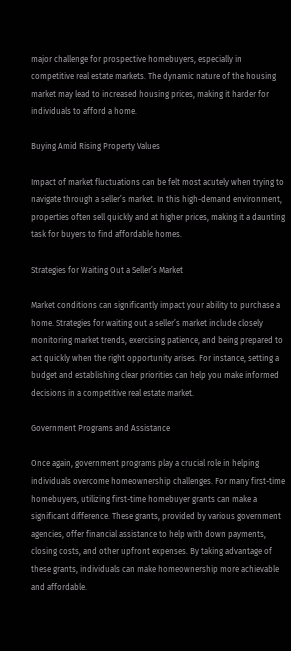major challenge for prospective homebuyers, especially in competitive real estate markets. The dynamic nature of the housing market may lead to increased housing prices, making it harder for individuals to afford a home.

Buying Amid Rising Property Values

Impact of market fluctuations can be felt most acutely when trying to navigate through a seller’s market. In this high-demand environment, properties often sell quickly and at higher prices, making it a daunting task for buyers to find affordable homes.

Strategies for Waiting Out a Seller’s Market

Market conditions can significantly impact your ability to purchase a home. Strategies for waiting out a seller’s market include closely monitoring market trends, exercising patience, and being prepared to act quickly when the right opportunity arises. For instance, setting a budget and establishing clear priorities can help you make informed decisions in a competitive real estate market.

Government Programs and Assistance

Once again, government programs play a crucial role in helping individuals overcome homeownership challenges. For many first-time homebuyers, utilizing first-time homebuyer grants can make a significant difference. These grants, provided by various government agencies, offer financial assistance to help with down payments, closing costs, and other upfront expenses. By taking advantage of these grants, individuals can make homeownership more achievable and affordable.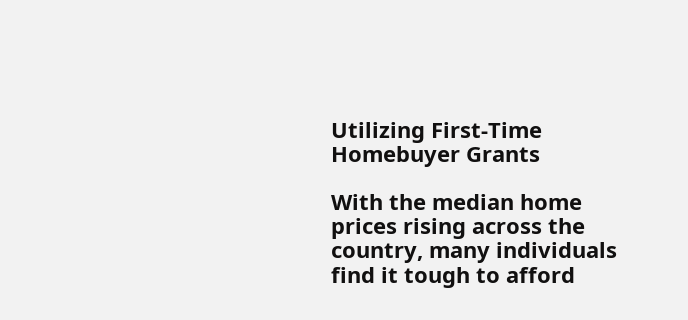Utilizing First-Time Homebuyer Grants

With the median home prices rising across the country, many individuals find it tough to afford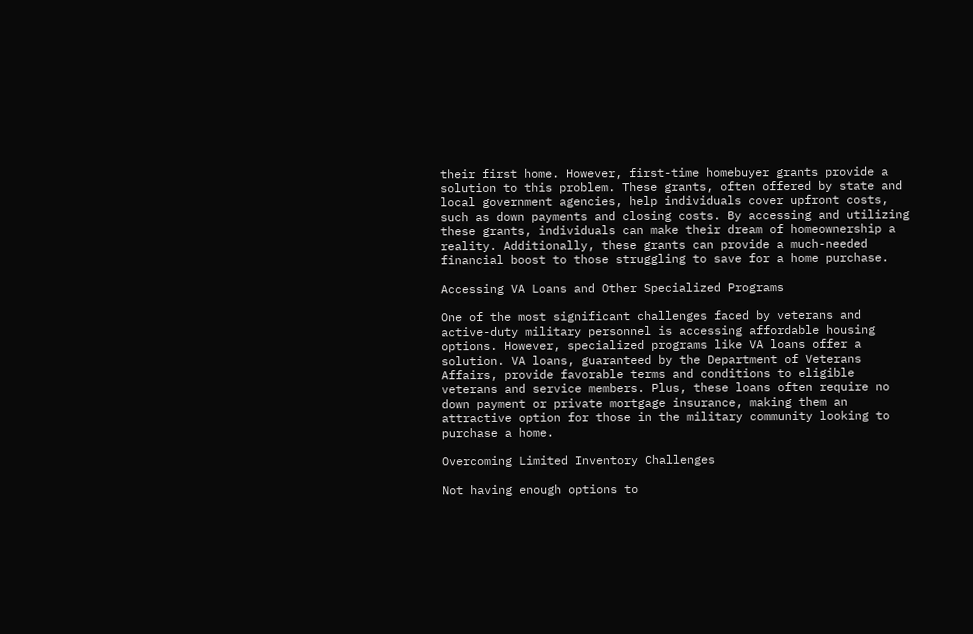their first home. However, first-time homebuyer grants provide a solution to this problem. These grants, often offered by state and local government agencies, help individuals cover upfront costs, such as down payments and closing costs. By accessing and utilizing these grants, individuals can make their dream of homeownership a reality. Additionally, these grants can provide a much-needed financial boost to those struggling to save for a home purchase.

Accessing VA Loans and Other Specialized Programs

One of the most significant challenges faced by veterans and active-duty military personnel is accessing affordable housing options. However, specialized programs like VA loans offer a solution. VA loans, guaranteed by the Department of Veterans Affairs, provide favorable terms and conditions to eligible veterans and service members. Plus, these loans often require no down payment or private mortgage insurance, making them an attractive option for those in the military community looking to purchase a home.

Overcoming Limited Inventory Challenges

Not having enough options to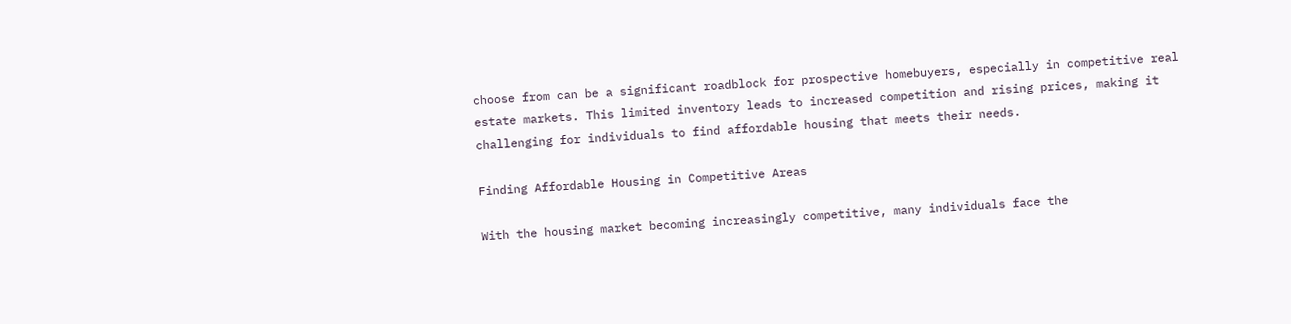choose from can be a significant roadblock for prospective homebuyers, especially in competitive real estate markets. This limited inventory leads to increased competition and rising prices, making it challenging for individuals to find affordable housing that meets their needs.

Finding Affordable Housing in Competitive Areas

With the housing market becoming increasingly competitive, many individuals face the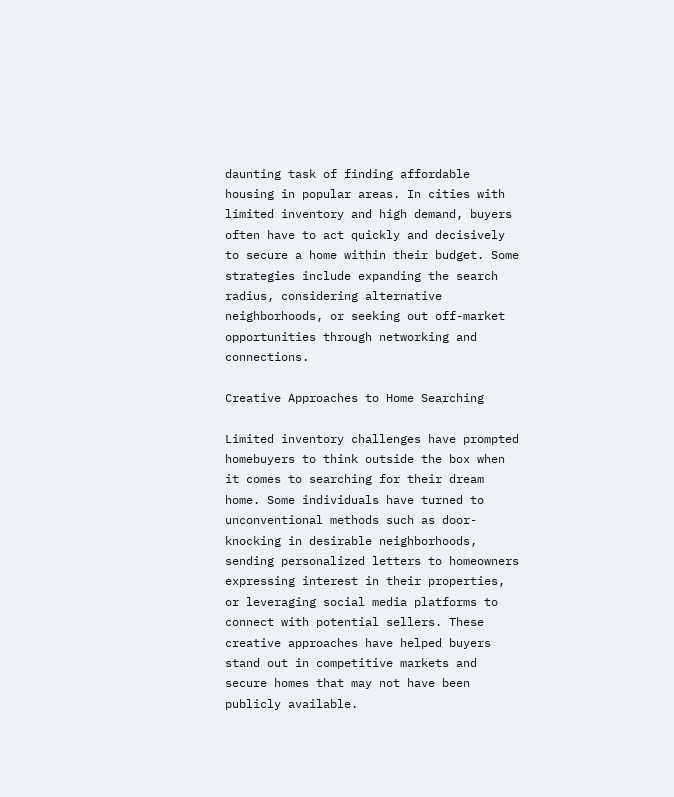daunting task of finding affordable housing in popular areas. In cities with limited inventory and high demand, buyers often have to act quickly and decisively to secure a home within their budget. Some strategies include expanding the search radius, considering alternative neighborhoods, or seeking out off-market opportunities through networking and connections.

Creative Approaches to Home Searching

Limited inventory challenges have prompted homebuyers to think outside the box when it comes to searching for their dream home. Some individuals have turned to unconventional methods such as door-knocking in desirable neighborhoods, sending personalized letters to homeowners expressing interest in their properties, or leveraging social media platforms to connect with potential sellers. These creative approaches have helped buyers stand out in competitive markets and secure homes that may not have been publicly available.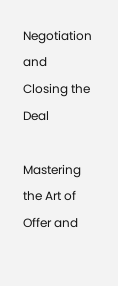Negotiation and Closing the Deal

Mastering the Art of Offer and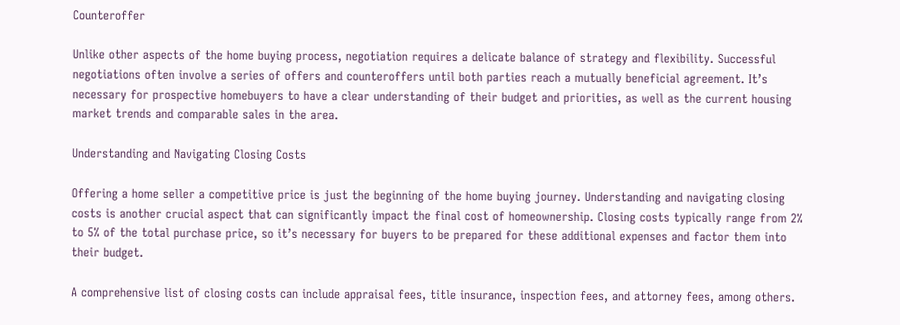Counteroffer

Unlike other aspects of the home buying process, negotiation requires a delicate balance of strategy and flexibility. Successful negotiations often involve a series of offers and counteroffers until both parties reach a mutually beneficial agreement. It’s necessary for prospective homebuyers to have a clear understanding of their budget and priorities, as well as the current housing market trends and comparable sales in the area.

Understanding and Navigating Closing Costs

Offering a home seller a competitive price is just the beginning of the home buying journey. Understanding and navigating closing costs is another crucial aspect that can significantly impact the final cost of homeownership. Closing costs typically range from 2% to 5% of the total purchase price, so it’s necessary for buyers to be prepared for these additional expenses and factor them into their budget.

A comprehensive list of closing costs can include appraisal fees, title insurance, inspection fees, and attorney fees, among others.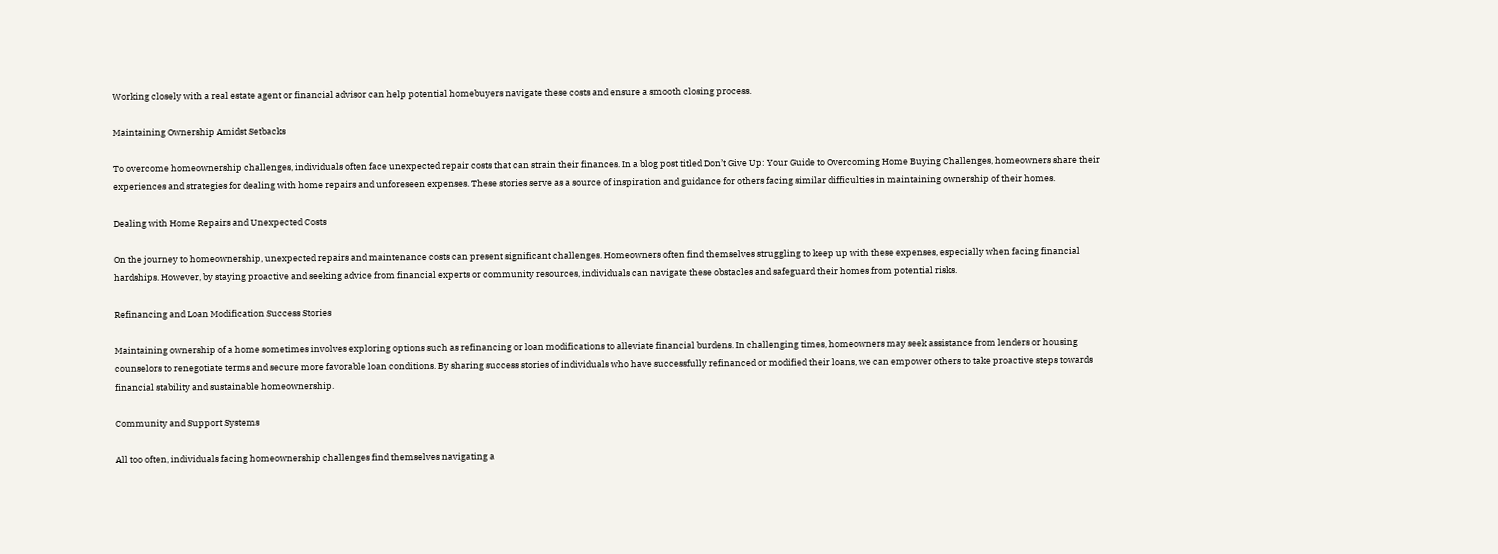Working closely with a real estate agent or financial advisor can help potential homebuyers navigate these costs and ensure a smooth closing process.

Maintaining Ownership Amidst Setbacks

To overcome homeownership challenges, individuals often face unexpected repair costs that can strain their finances. In a blog post titled Don’t Give Up: Your Guide to Overcoming Home Buying Challenges, homeowners share their experiences and strategies for dealing with home repairs and unforeseen expenses. These stories serve as a source of inspiration and guidance for others facing similar difficulties in maintaining ownership of their homes.

Dealing with Home Repairs and Unexpected Costs

On the journey to homeownership, unexpected repairs and maintenance costs can present significant challenges. Homeowners often find themselves struggling to keep up with these expenses, especially when facing financial hardships. However, by staying proactive and seeking advice from financial experts or community resources, individuals can navigate these obstacles and safeguard their homes from potential risks.

Refinancing and Loan Modification Success Stories

Maintaining ownership of a home sometimes involves exploring options such as refinancing or loan modifications to alleviate financial burdens. In challenging times, homeowners may seek assistance from lenders or housing counselors to renegotiate terms and secure more favorable loan conditions. By sharing success stories of individuals who have successfully refinanced or modified their loans, we can empower others to take proactive steps towards financial stability and sustainable homeownership.

Community and Support Systems

All too often, individuals facing homeownership challenges find themselves navigating a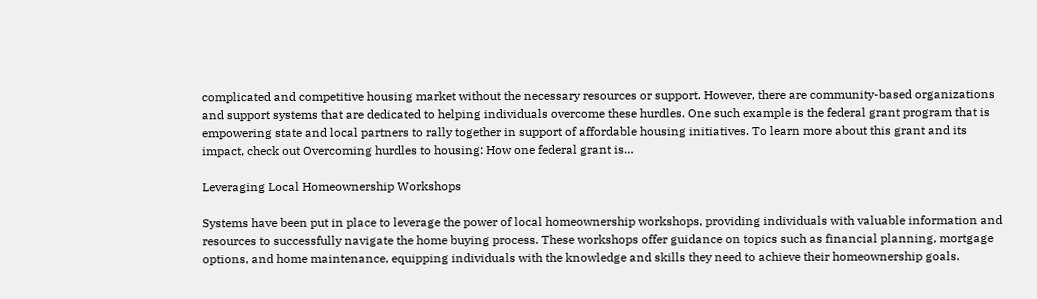complicated and competitive housing market without the necessary resources or support. However, there are community-based organizations and support systems that are dedicated to helping individuals overcome these hurdles. One such example is the federal grant program that is empowering state and local partners to rally together in support of affordable housing initiatives. To learn more about this grant and its impact, check out Overcoming hurdles to housing: How one federal grant is…

Leveraging Local Homeownership Workshops

Systems have been put in place to leverage the power of local homeownership workshops, providing individuals with valuable information and resources to successfully navigate the home buying process. These workshops offer guidance on topics such as financial planning, mortgage options, and home maintenance, equipping individuals with the knowledge and skills they need to achieve their homeownership goals.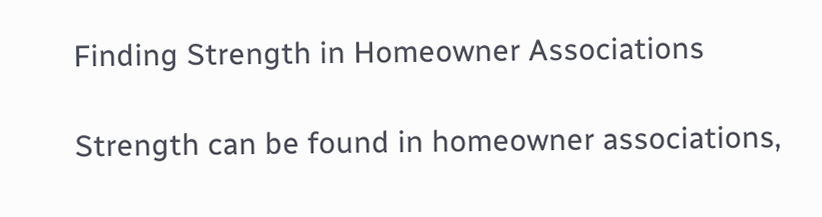Finding Strength in Homeowner Associations

Strength can be found in homeowner associations,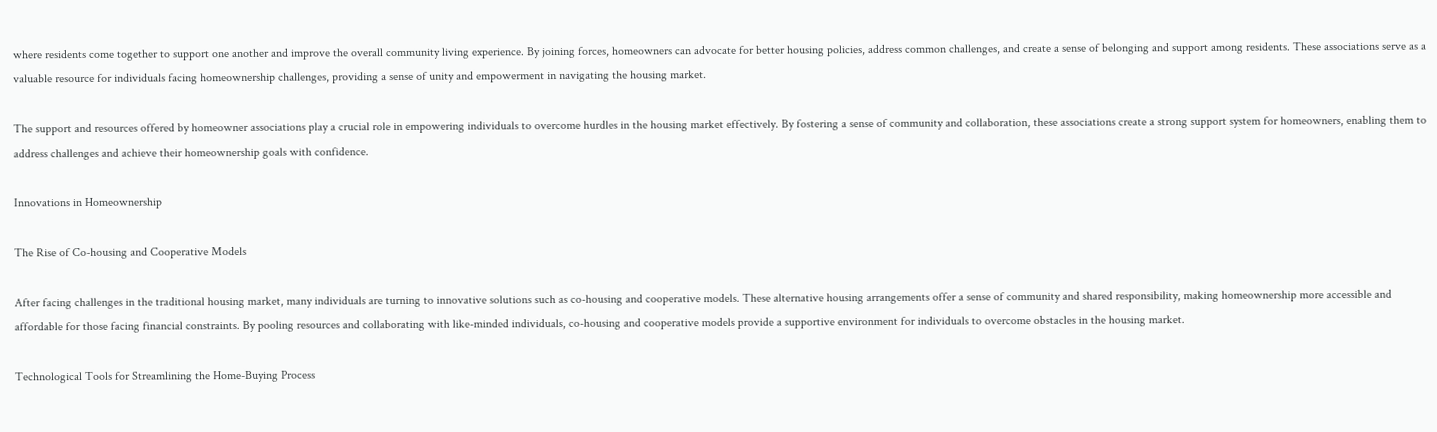where residents come together to support one another and improve the overall community living experience. By joining forces, homeowners can advocate for better housing policies, address common challenges, and create a sense of belonging and support among residents. These associations serve as a valuable resource for individuals facing homeownership challenges, providing a sense of unity and empowerment in navigating the housing market.

The support and resources offered by homeowner associations play a crucial role in empowering individuals to overcome hurdles in the housing market effectively. By fostering a sense of community and collaboration, these associations create a strong support system for homeowners, enabling them to address challenges and achieve their homeownership goals with confidence.

Innovations in Homeownership

The Rise of Co-housing and Cooperative Models

After facing challenges in the traditional housing market, many individuals are turning to innovative solutions such as co-housing and cooperative models. These alternative housing arrangements offer a sense of community and shared responsibility, making homeownership more accessible and affordable for those facing financial constraints. By pooling resources and collaborating with like-minded individuals, co-housing and cooperative models provide a supportive environment for individuals to overcome obstacles in the housing market.

Technological Tools for Streamlining the Home-Buying Process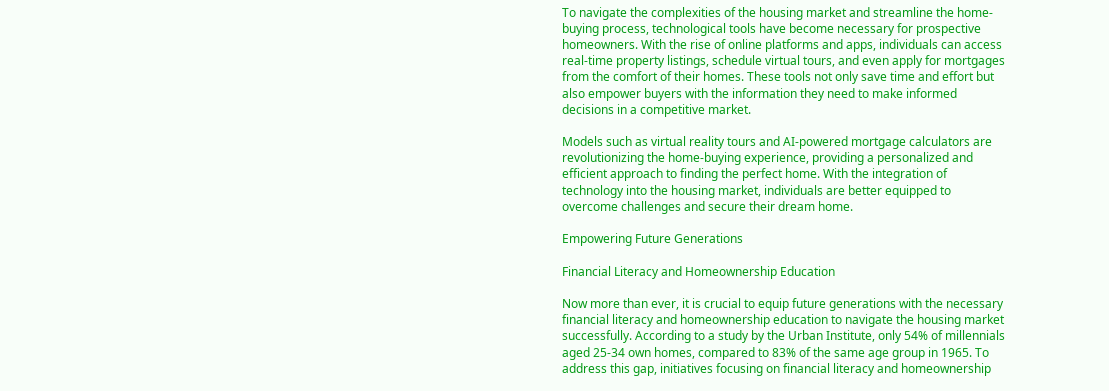To navigate the complexities of the housing market and streamline the home-buying process, technological tools have become necessary for prospective homeowners. With the rise of online platforms and apps, individuals can access real-time property listings, schedule virtual tours, and even apply for mortgages from the comfort of their homes. These tools not only save time and effort but also empower buyers with the information they need to make informed decisions in a competitive market.

Models such as virtual reality tours and AI-powered mortgage calculators are revolutionizing the home-buying experience, providing a personalized and efficient approach to finding the perfect home. With the integration of technology into the housing market, individuals are better equipped to overcome challenges and secure their dream home.

Empowering Future Generations

Financial Literacy and Homeownership Education

Now more than ever, it is crucial to equip future generations with the necessary financial literacy and homeownership education to navigate the housing market successfully. According to a study by the Urban Institute, only 54% of millennials aged 25-34 own homes, compared to 83% of the same age group in 1965. To address this gap, initiatives focusing on financial literacy and homeownership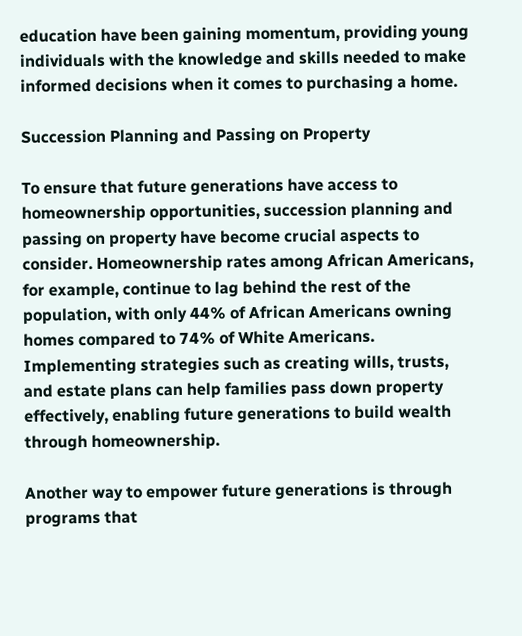education have been gaining momentum, providing young individuals with the knowledge and skills needed to make informed decisions when it comes to purchasing a home.

Succession Planning and Passing on Property

To ensure that future generations have access to homeownership opportunities, succession planning and passing on property have become crucial aspects to consider. Homeownership rates among African Americans, for example, continue to lag behind the rest of the population, with only 44% of African Americans owning homes compared to 74% of White Americans. Implementing strategies such as creating wills, trusts, and estate plans can help families pass down property effectively, enabling future generations to build wealth through homeownership.

Another way to empower future generations is through programs that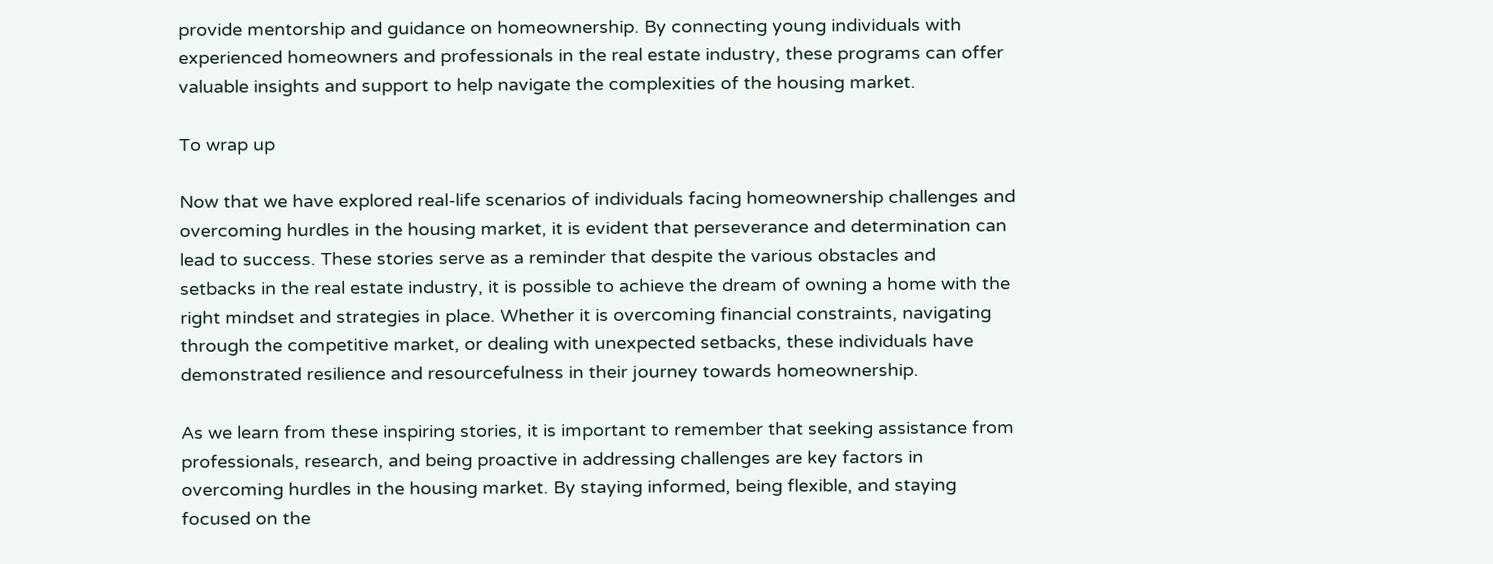provide mentorship and guidance on homeownership. By connecting young individuals with experienced homeowners and professionals in the real estate industry, these programs can offer valuable insights and support to help navigate the complexities of the housing market.

To wrap up

Now that we have explored real-life scenarios of individuals facing homeownership challenges and overcoming hurdles in the housing market, it is evident that perseverance and determination can lead to success. These stories serve as a reminder that despite the various obstacles and setbacks in the real estate industry, it is possible to achieve the dream of owning a home with the right mindset and strategies in place. Whether it is overcoming financial constraints, navigating through the competitive market, or dealing with unexpected setbacks, these individuals have demonstrated resilience and resourcefulness in their journey towards homeownership.

As we learn from these inspiring stories, it is important to remember that seeking assistance from professionals, research, and being proactive in addressing challenges are key factors in overcoming hurdles in the housing market. By staying informed, being flexible, and staying focused on the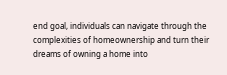end goal, individuals can navigate through the complexities of homeownership and turn their dreams of owning a home into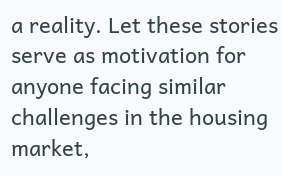a reality. Let these stories serve as motivation for anyone facing similar challenges in the housing market,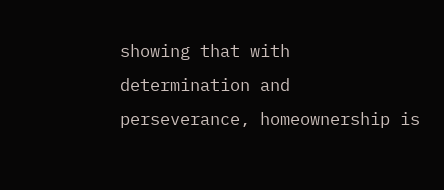showing that with determination and perseverance, homeownership is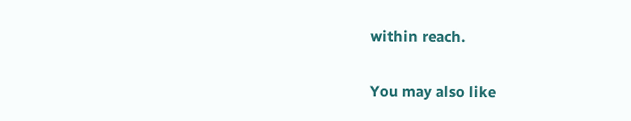within reach.

You may also like